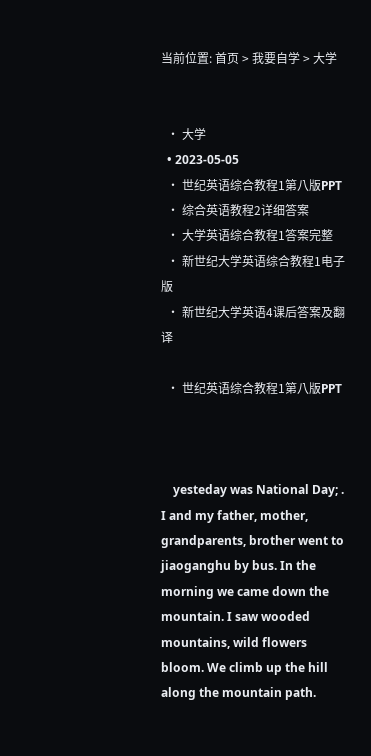当前位置: 首页 > 我要自学 > 大学


  • 大学
  • 2023-05-05
  • 世纪英语综合教程1第八版PPT
  • 综合英语教程2详细答案
  • 大学英语综合教程1答案完整
  • 新世纪大学英语综合教程1电子版
  • 新世纪大学英语4课后答案及翻译

  • 世纪英语综合教程1第八版PPT



    yesteday was National Day; . I and my father, mother, grandparents, brother went to jiaoganghu by bus. In the morning we came down the mountain. I saw wooded mountains, wild flowers bloom. We climb up the hill along the mountain path.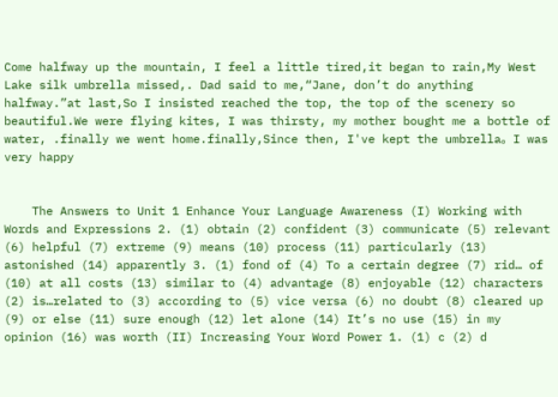Come halfway up the mountain, I feel a little tired,it began to rain,My West Lake silk umbrella missed,. Dad said to me,“Jane, don’t do anything halfway.”at last,So I insisted reached the top, the top of the scenery so beautiful.We were flying kites, I was thirsty, my mother bought me a bottle of water, .finally we went home.finally,Since then, I've kept the umbrella。I was very happy


    The Answers to Unit 1 Enhance Your Language Awareness (I) Working with Words and Expressions 2. (1) obtain (2) confident (3) communicate (5) relevant (6) helpful (7) extreme (9) means (10) process (11) particularly (13) astonished (14) apparently 3. (1) fond of (4) To a certain degree (7) rid… of (10) at all costs (13) similar to (4) advantage (8) enjoyable (12) characters (2) is…related to (3) according to (5) vice versa (6) no doubt (8) cleared up (9) or else (11) sure enough (12) let alone (14) It’s no use (15) in my opinion (16) was worth (II) Increasing Your Word Power 1. (1) c (2) d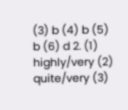(3) b (4) b (5) b (6) d 2. (1) highly/very (2) quite/very (3)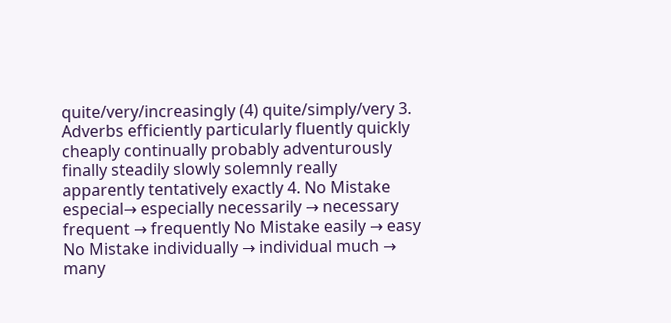quite/very/increasingly (4) quite/simply/very 3. Adverbs efficiently particularly fluently quickly cheaply continually probably adventurously finally steadily slowly solemnly really apparently tentatively exactly 4. No Mistake especial→ especially necessarily → necessary frequent → frequently No Mistake easily → easy No Mistake individually → individual much → many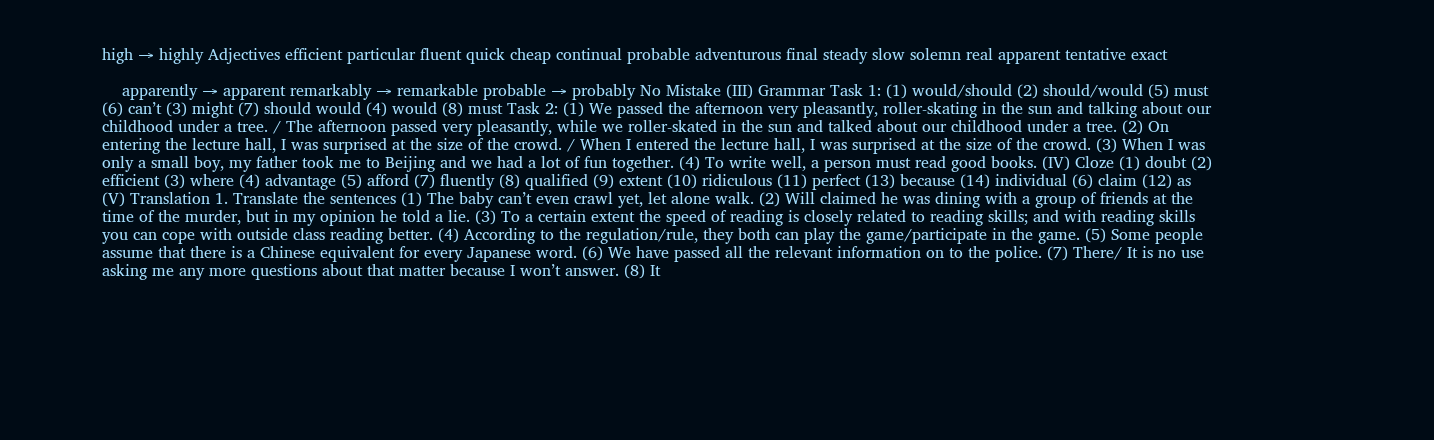high → highly Adjectives efficient particular fluent quick cheap continual probable adventurous final steady slow solemn real apparent tentative exact

    apparently → apparent remarkably → remarkable probable → probably No Mistake (III) Grammar Task 1: (1) would/should (2) should/would (5) must (6) can’t (3) might (7) should would (4) would (8) must Task 2: (1) We passed the afternoon very pleasantly, roller-skating in the sun and talking about our childhood under a tree. / The afternoon passed very pleasantly, while we roller-skated in the sun and talked about our childhood under a tree. (2) On entering the lecture hall, I was surprised at the size of the crowd. / When I entered the lecture hall, I was surprised at the size of the crowd. (3) When I was only a small boy, my father took me to Beijing and we had a lot of fun together. (4) To write well, a person must read good books. (IV) Cloze (1) doubt (2) efficient (3) where (4) advantage (5) afford (7) fluently (8) qualified (9) extent (10) ridiculous (11) perfect (13) because (14) individual (6) claim (12) as (V) Translation 1. Translate the sentences (1) The baby can’t even crawl yet, let alone walk. (2) Will claimed he was dining with a group of friends at the time of the murder, but in my opinion he told a lie. (3) To a certain extent the speed of reading is closely related to reading skills; and with reading skills you can cope with outside class reading better. (4) According to the regulation/rule, they both can play the game/participate in the game. (5) Some people assume that there is a Chinese equivalent for every Japanese word. (6) We have passed all the relevant information on to the police. (7) There/ It is no use asking me any more questions about that matter because I won’t answer. (8) It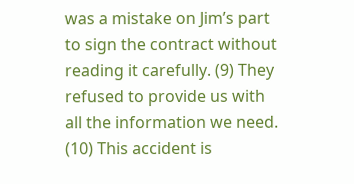was a mistake on Jim’s part to sign the contract without reading it carefully. (9) They refused to provide us with all the information we need. (10) This accident is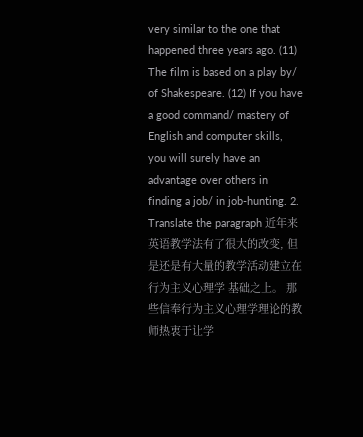very similar to the one that happened three years ago. (11) The film is based on a play by/ of Shakespeare. (12) If you have a good command/ mastery of English and computer skills, you will surely have an advantage over others in finding a job/ in job-hunting. 2. Translate the paragraph 近年来英语教学法有了很大的改变, 但是还是有大量的教学活动建立在行为主义心理学 基础之上。 那些信奉行为主义心理学理论的教师热衷于让学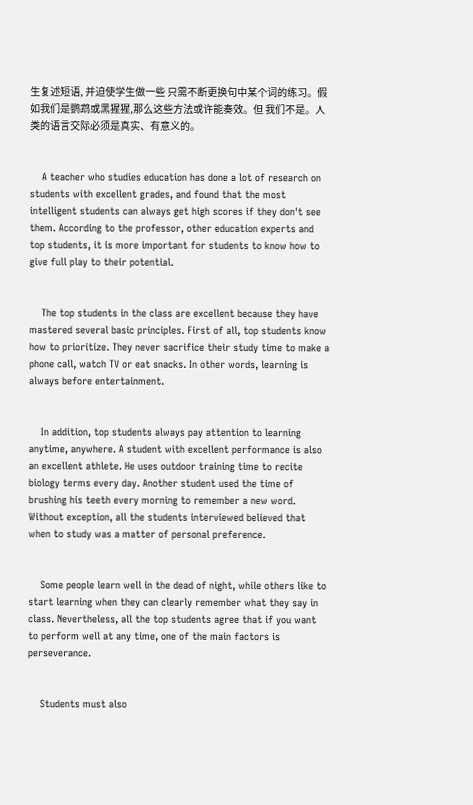生复述短语, 并迫使学生做一些 只需不断更换句中某个词的练习。假如我们是鹦鹉或黑猩猩,那么这些方法或许能奏效。但 我们不是。人类的语言交际必须是真实、有意义的。


    A teacher who studies education has done a lot of research on students with excellent grades, and found that the most intelligent students can always get high scores if they don't see them. According to the professor, other education experts and top students, it is more important for students to know how to give full play to their potential.


    The top students in the class are excellent because they have mastered several basic principles. First of all, top students know how to prioritize. They never sacrifice their study time to make a phone call, watch TV or eat snacks. In other words, learning is always before entertainment.


    In addition, top students always pay attention to learning anytime, anywhere. A student with excellent performance is also an excellent athlete. He uses outdoor training time to recite biology terms every day. Another student used the time of brushing his teeth every morning to remember a new word. Without exception, all the students interviewed believed that when to study was a matter of personal preference.


    Some people learn well in the dead of night, while others like to start learning when they can clearly remember what they say in class. Nevertheless, all the top students agree that if you want to perform well at any time, one of the main factors is perseverance.


    Students must also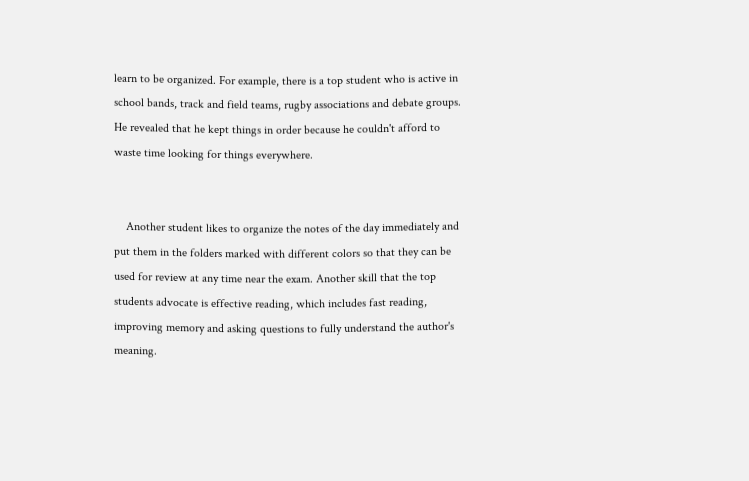learn to be organized. For example, there is a top student who is active in school bands, track and field teams, rugby associations and debate groups. He revealed that he kept things in order because he couldn't afford to waste time looking for things everywhere.


    Another student likes to organize the notes of the day immediately and put them in the folders marked with different colors so that they can be used for review at any time near the exam. Another skill that the top students advocate is effective reading, which includes fast reading, improving memory and asking questions to fully understand the author's meaning.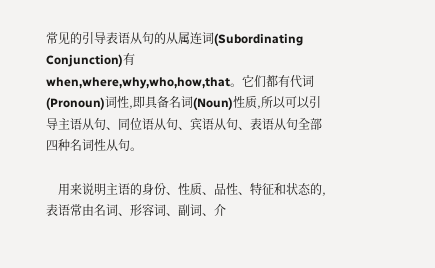常见的引导表语从句的从属连词(Subordinating Conjunction)有when,where,why,who,how,that。它们都有代词(Pronoun)词性,即具备名词(Noun)性质,所以可以引导主语从句、同位语从句、宾语从句、表语从句全部四种名词性从句。

    用来说明主语的身份、性质、品性、特征和状态的,表语常由名词、形容词、副词、介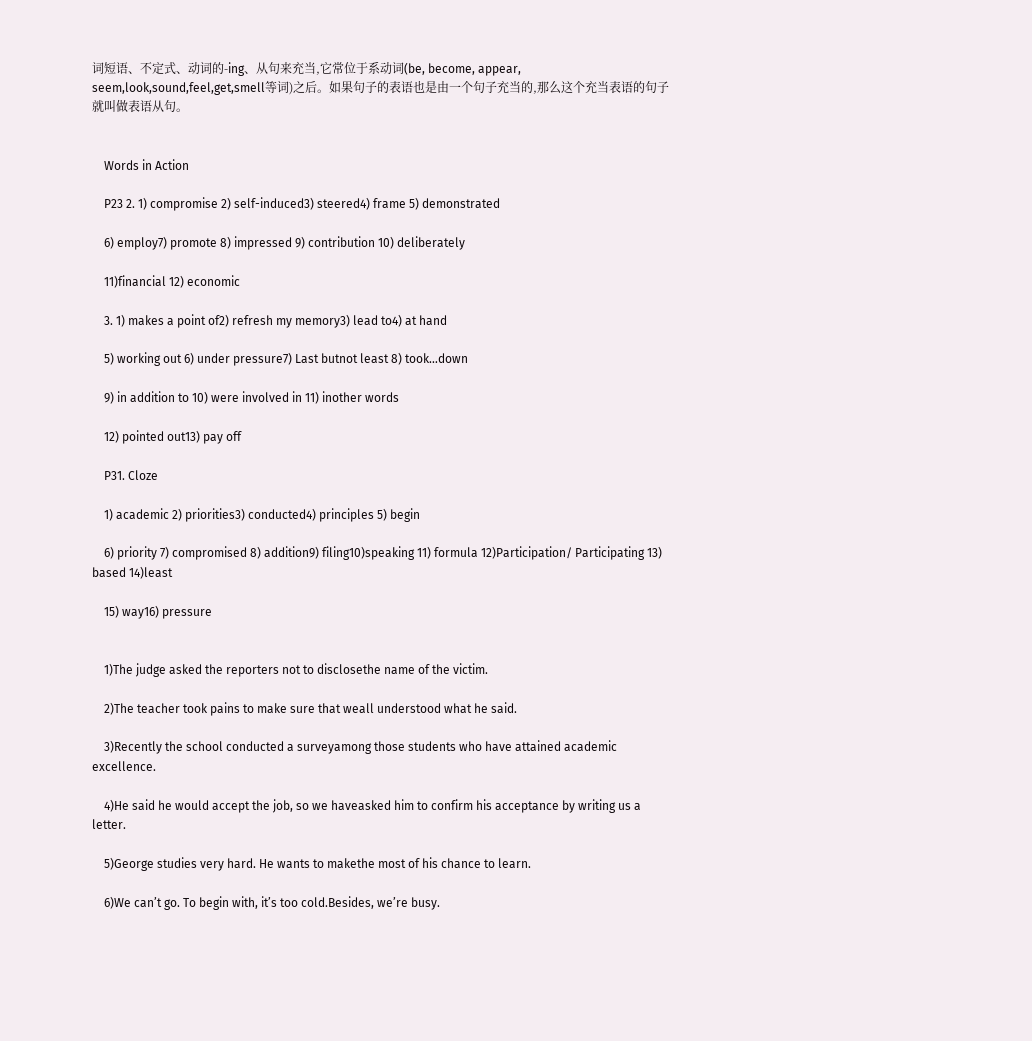词短语、不定式、动词的-ing、从句来充当,它常位于系动词(be, become, appear, seem,look,sound,feel,get,smell等词)之后。如果句子的表语也是由一个句子充当的,那么这个充当表语的句子就叫做表语从句。


    Words in Action

    P23 2. 1) compromise 2) self-induced3) steered4) frame 5) demonstrated

    6) employ7) promote 8) impressed 9) contribution 10) deliberately

    11)financial 12) economic

    3. 1) makes a point of2) refresh my memory3) lead to4) at hand

    5) working out 6) under pressure7) Last butnot least 8) took…down

    9) in addition to 10) were involved in 11) inother words

    12) pointed out13) pay off

    P31. Cloze

    1) academic 2) priorities3) conducted4) principles 5) begin

    6) priority 7) compromised 8) addition9) filing10)speaking 11) formula 12)Participation/ Participating 13) based 14)least

    15) way16) pressure


    1)The judge asked the reporters not to disclosethe name of the victim.

    2)The teacher took pains to make sure that weall understood what he said.

    3)Recently the school conducted a surveyamong those students who have attained academic excellence.

    4)He said he would accept the job, so we haveasked him to confirm his acceptance by writing us a letter.

    5)George studies very hard. He wants to makethe most of his chance to learn.

    6)We can’t go. To begin with, it’s too cold.Besides, we’re busy.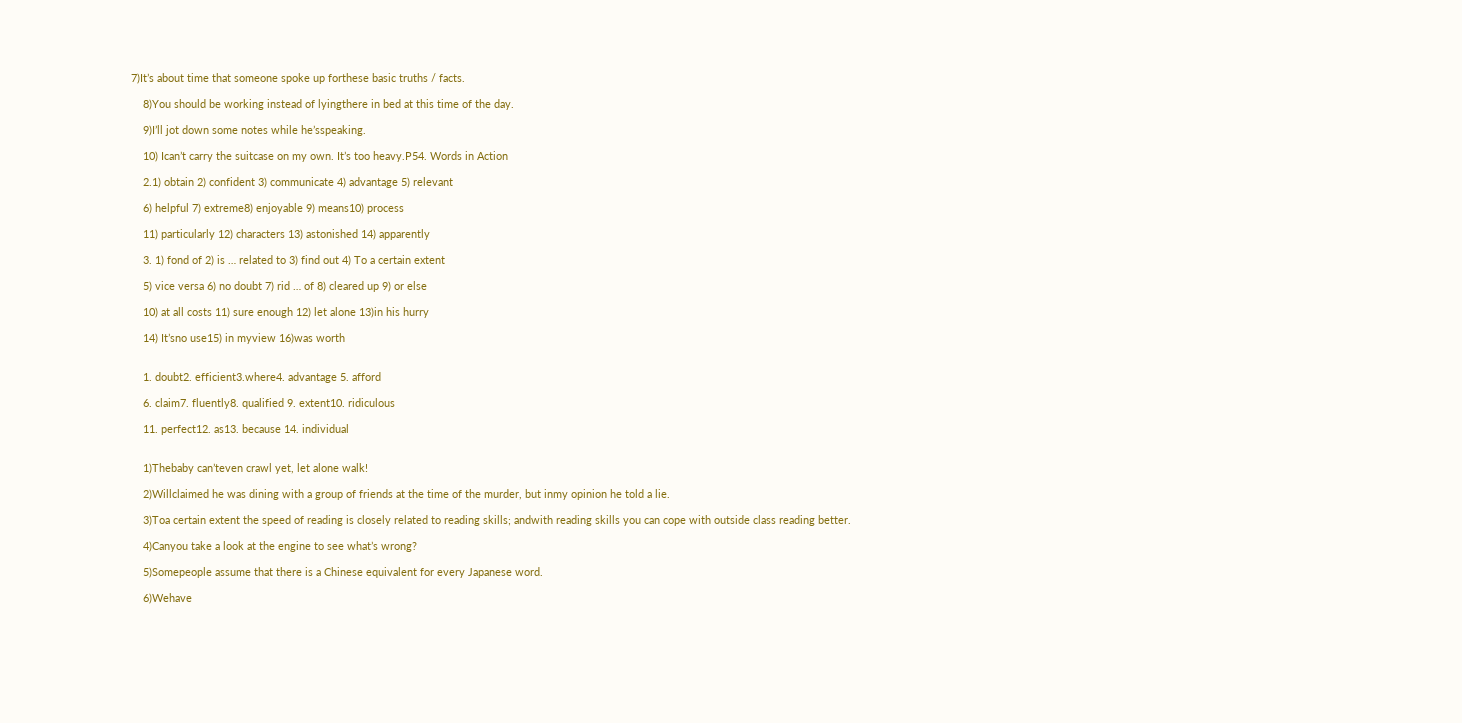7)It’s about time that someone spoke up forthese basic truths / facts.

    8)You should be working instead of lyingthere in bed at this time of the day.

    9)I’ll jot down some notes while he’sspeaking.

    10) Ican’t carry the suitcase on my own. It’s too heavy.P54. Words in Action

    2.1) obtain 2) confident 3) communicate 4) advantage 5) relevant

    6) helpful 7) extreme8) enjoyable 9) means10) process

    11) particularly 12) characters 13) astonished 14) apparently

    3. 1) fond of 2) is … related to 3) find out 4) To a certain extent

    5) vice versa 6) no doubt 7) rid … of 8) cleared up 9) or else

    10) at all costs 11) sure enough 12) let alone 13)in his hurry

    14) It’sno use15) in myview 16)was worth


    1. doubt2. efficient3.where4. advantage 5. afford

    6. claim7. fluently8. qualified 9. extent10. ridiculous

    11. perfect12. as13. because 14. individual


    1)Thebaby can’teven crawl yet, let alone walk!

    2)Willclaimed he was dining with a group of friends at the time of the murder, but inmy opinion he told a lie.

    3)Toa certain extent the speed of reading is closely related to reading skills; andwith reading skills you can cope with outside class reading better.

    4)Canyou take a look at the engine to see what’s wrong?

    5)Somepeople assume that there is a Chinese equivalent for every Japanese word.

    6)Wehave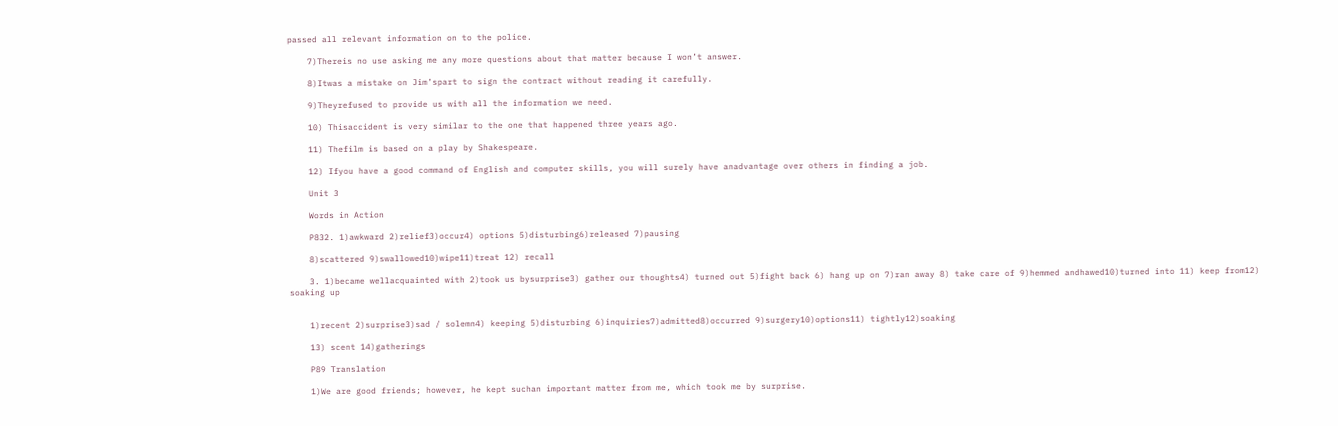passed all relevant information on to the police.

    7)Thereis no use asking me any more questions about that matter because I won’t answer.

    8)Itwas a mistake on Jim’spart to sign the contract without reading it carefully.

    9)Theyrefused to provide us with all the information we need.

    10) Thisaccident is very similar to the one that happened three years ago.

    11) Thefilm is based on a play by Shakespeare.

    12) Ifyou have a good command of English and computer skills, you will surely have anadvantage over others in finding a job.

    Unit 3

    Words in Action

    P832. 1)awkward 2)relief3)occur4) options 5)disturbing6)released 7)pausing

    8)scattered 9)swallowed10)wipe11)treat 12) recall

    3. 1)became wellacquainted with 2)took us bysurprise3) gather our thoughts4) turned out 5)fight back 6) hang up on 7)ran away 8) take care of 9)hemmed andhawed10)turned into 11) keep from12) soaking up


    1)recent 2)surprise3)sad / solemn4) keeping 5)disturbing 6)inquiries7)admitted8)occurred 9)surgery10)options11) tightly12)soaking

    13) scent 14)gatherings

    P89 Translation

    1)We are good friends; however, he kept suchan important matter from me, which took me by surprise.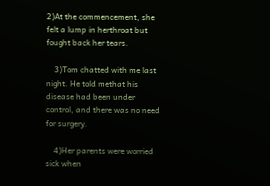2)At the commencement, she felt a lump in herthroat but fought back her tears.

    3)Tom chatted with me last night. He told methat his disease had been under control, and there was no need for surgery.

    4)Her parents were worried sick when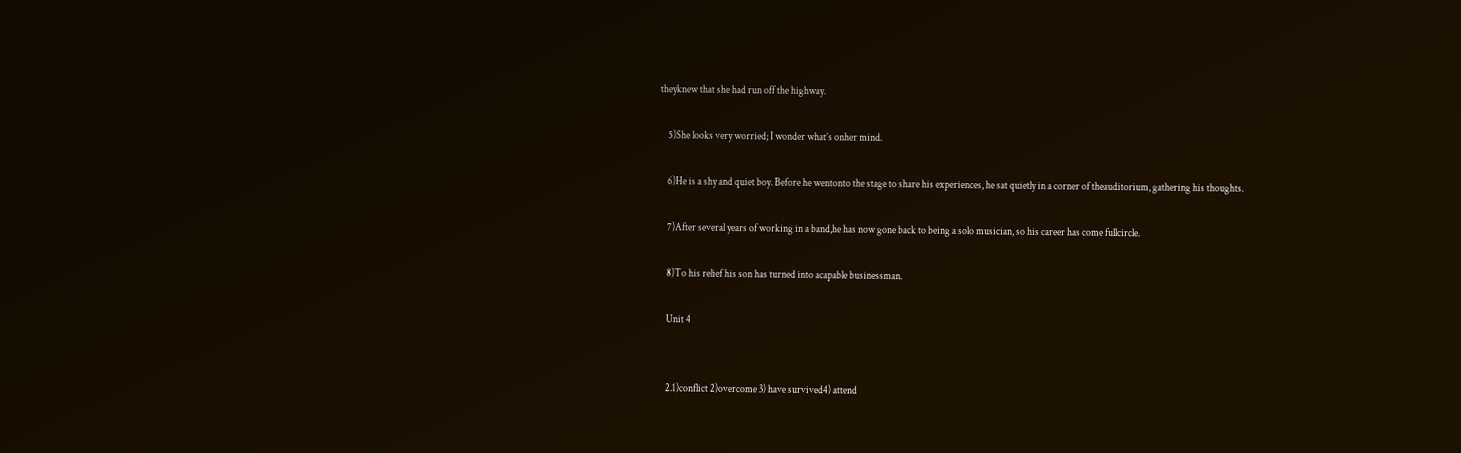theyknew that she had run off the highway.

    5)She looks very worried; I wonder what’s onher mind.

    6)He is a shy and quiet boy. Before he wentonto the stage to share his experiences, he sat quietly in a corner of theauditorium, gathering his thoughts.

    7)After several years of working in a band,he has now gone back to being a solo musician, so his career has come fullcircle.

    8)To his relief his son has turned into acapable businessman.

    Unit 4


    2.1)conflict 2)overcome 3) have survived4) attend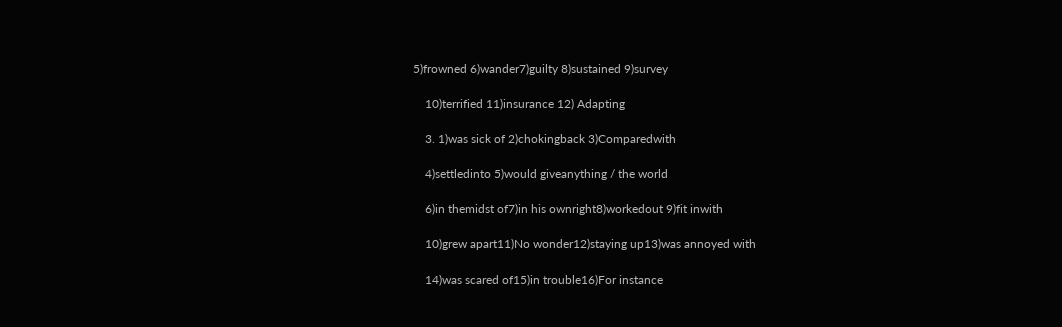5)frowned 6)wander7)guilty 8)sustained 9)survey

    10)terrified 11)insurance 12) Adapting

    3. 1)was sick of 2)chokingback 3)Comparedwith

    4)settledinto 5)would giveanything / the world

    6)in themidst of7)in his ownright8)workedout 9)fit inwith

    10)grew apart11)No wonder12)staying up13)was annoyed with

    14)was scared of15)in trouble16)For instance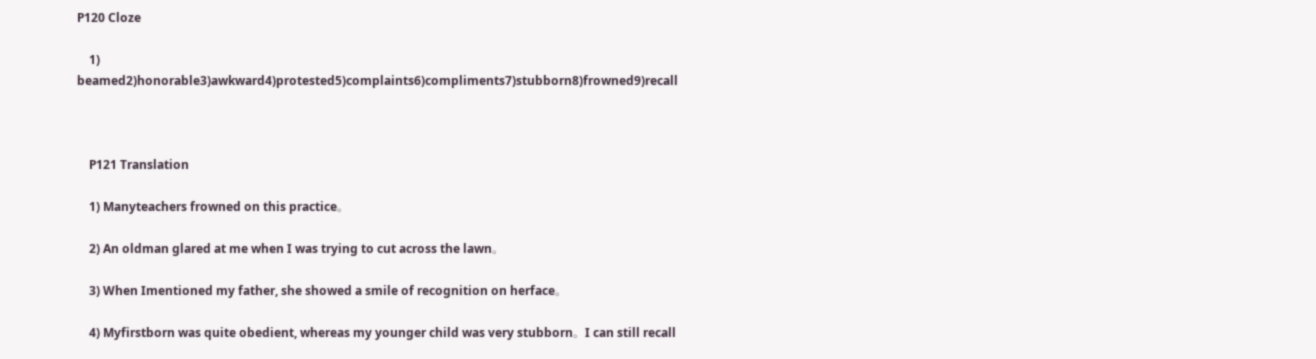P120 Cloze

    1) beamed2)honorable3)awkward4)protested5)complaints6)compliments7)stubborn8)frowned9)recall



    P121 Translation

    1) Manyteachers frowned on this practice。

    2) An oldman glared at me when I was trying to cut across the lawn。

    3) When Imentioned my father, she showed a smile of recognition on herface。

    4) Myfirstborn was quite obedient, whereas my younger child was very stubborn。I can still recall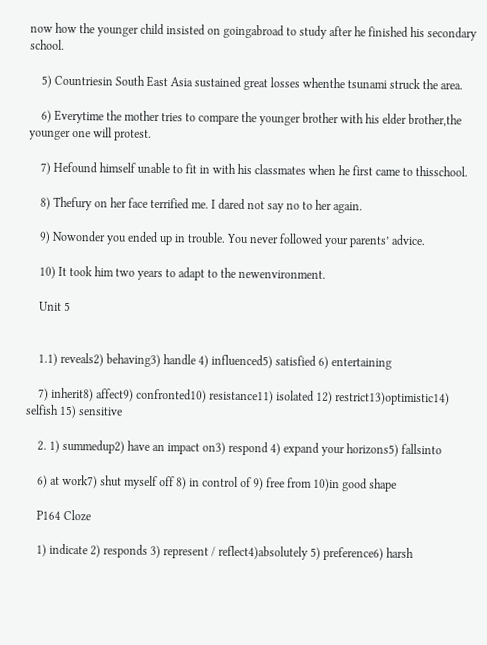now how the younger child insisted on goingabroad to study after he finished his secondary school.

    5) Countriesin South East Asia sustained great losses whenthe tsunami struck the area.

    6) Everytime the mother tries to compare the younger brother with his elder brother,the younger one will protest.

    7) Hefound himself unable to fit in with his classmates when he first came to thisschool.

    8) Thefury on her face terrified me. I dared not say no to her again.

    9) Nowonder you ended up in trouble. You never followed your parents’ advice.

    10) It took him two years to adapt to the newenvironment.

    Unit 5


    1.1) reveals2) behaving3) handle 4) influenced5) satisfied 6) entertaining

    7) inherit8) affect9) confronted10) resistance11) isolated 12) restrict13)optimistic14) selfish 15) sensitive

    2. 1) summedup2) have an impact on3) respond 4) expand your horizons5) fallsinto

    6) at work7) shut myself off 8) in control of 9) free from 10)in good shape

    P164 Cloze

    1) indicate 2) responds 3) represent / reflect4)absolutely 5) preference6) harsh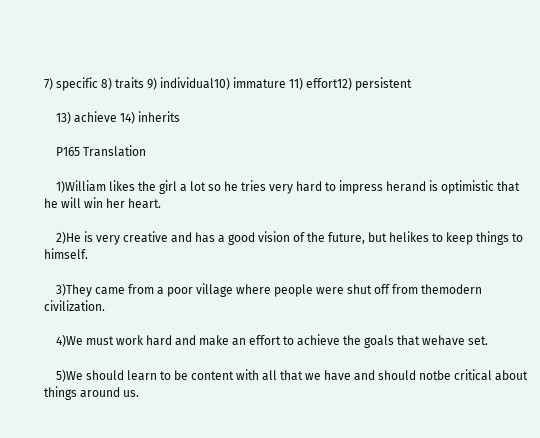7) specific 8) traits 9) individual10) immature 11) effort12) persistent

    13) achieve 14) inherits

    P165 Translation

    1)William likes the girl a lot so he tries very hard to impress herand is optimistic that he will win her heart.

    2)He is very creative and has a good vision of the future, but helikes to keep things to himself.

    3)They came from a poor village where people were shut off from themodern civilization.

    4)We must work hard and make an effort to achieve the goals that wehave set.

    5)We should learn to be content with all that we have and should notbe critical about things around us.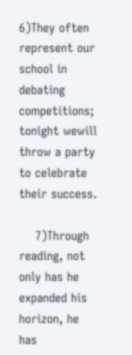6)They often represent our school in debating competitions; tonight wewill throw a party to celebrate their success.

    7)Through reading, not only has he expanded his horizon, he has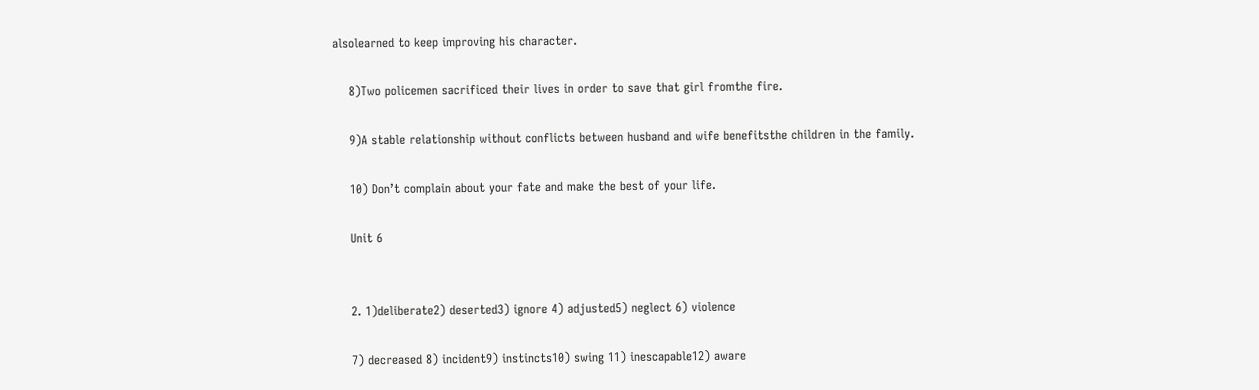alsolearned to keep improving his character.

    8)Two policemen sacrificed their lives in order to save that girl fromthe fire.

    9)A stable relationship without conflicts between husband and wife benefitsthe children in the family.

    10) Don’t complain about your fate and make the best of your life.

    Unit 6


    2. 1)deliberate2) deserted3) ignore 4) adjusted5) neglect 6) violence

    7) decreased 8) incident9) instincts10) swing 11) inescapable12) aware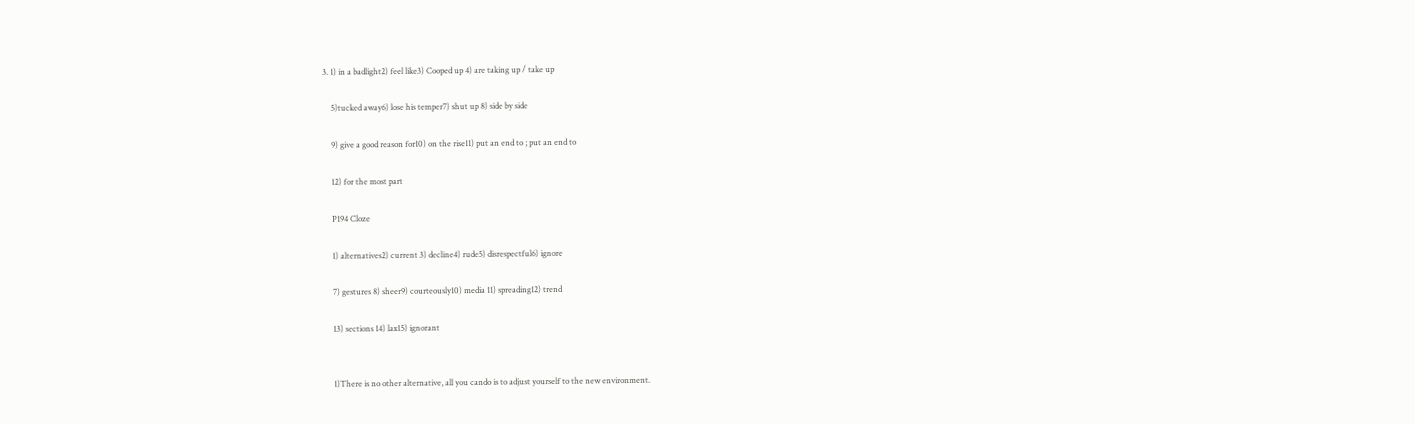3. 1) in a badlight2) feel like3) Cooped up 4) are taking up / take up

    5)tucked away6) lose his temper7) shut up 8) side by side

    9) give a good reason for10) on the rise11) put an end to ; put an end to

    12) for the most part

    P194 Cloze

    1) alternatives2) current 3) decline4) rude5) disrespectful6) ignore

    7) gestures 8) sheer9) courteously10) media 11) spreading12) trend

    13) sections 14) lax15) ignorant


    1)There is no other alternative, all you cando is to adjust yourself to the new environment.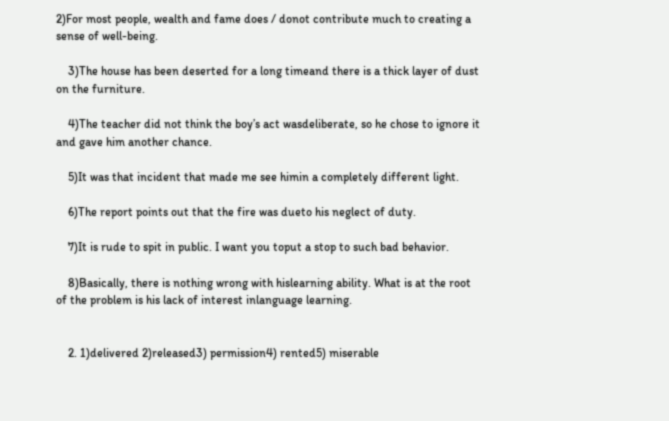2)For most people, wealth and fame does / donot contribute much to creating a sense of well-being.

    3)The house has been deserted for a long timeand there is a thick layer of dust on the furniture.

    4)The teacher did not think the boy’s act wasdeliberate, so he chose to ignore it and gave him another chance.

    5)It was that incident that made me see himin a completely different light.

    6)The report points out that the fire was dueto his neglect of duty.

    7)It is rude to spit in public. I want you toput a stop to such bad behavior.

    8)Basically, there is nothing wrong with hislearning ability. What is at the root of the problem is his lack of interest inlanguage learning.


    2. 1)delivered 2)released3) permission4) rented5) miserable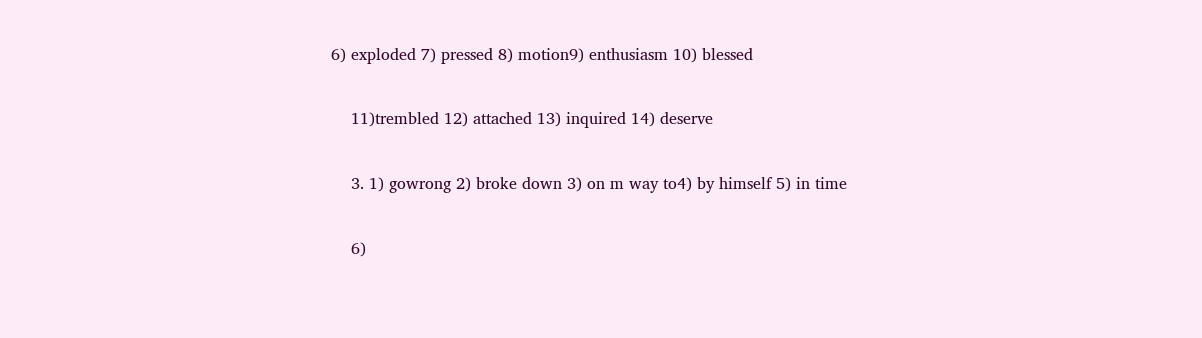6) exploded 7) pressed 8) motion9) enthusiasm 10) blessed

    11)trembled 12) attached 13) inquired 14) deserve

    3. 1) gowrong 2) broke down 3) on m way to4) by himself 5) in time

    6)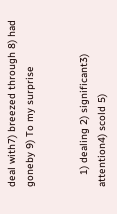deal with7) breezed through 8) had goneby 9) To my surprise


    1) dealing 2) significant3) attention4) scold 5)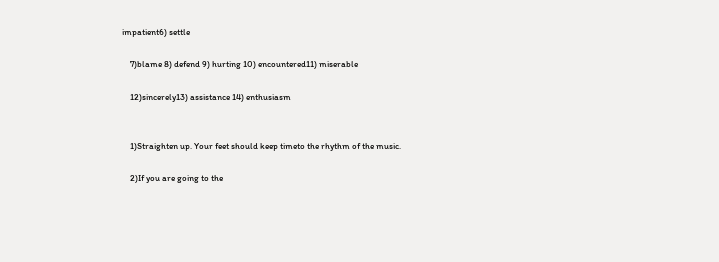impatient6) settle

    7)blame 8) defend 9) hurting 10) encountered11) miserable

    12)sincerely13) assistance 14) enthusiasm


    1)Straighten up. Your feet should keep timeto the rhythm of the music.

    2)If you are going to the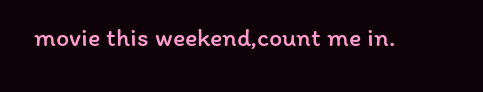movie this weekend,count me in.